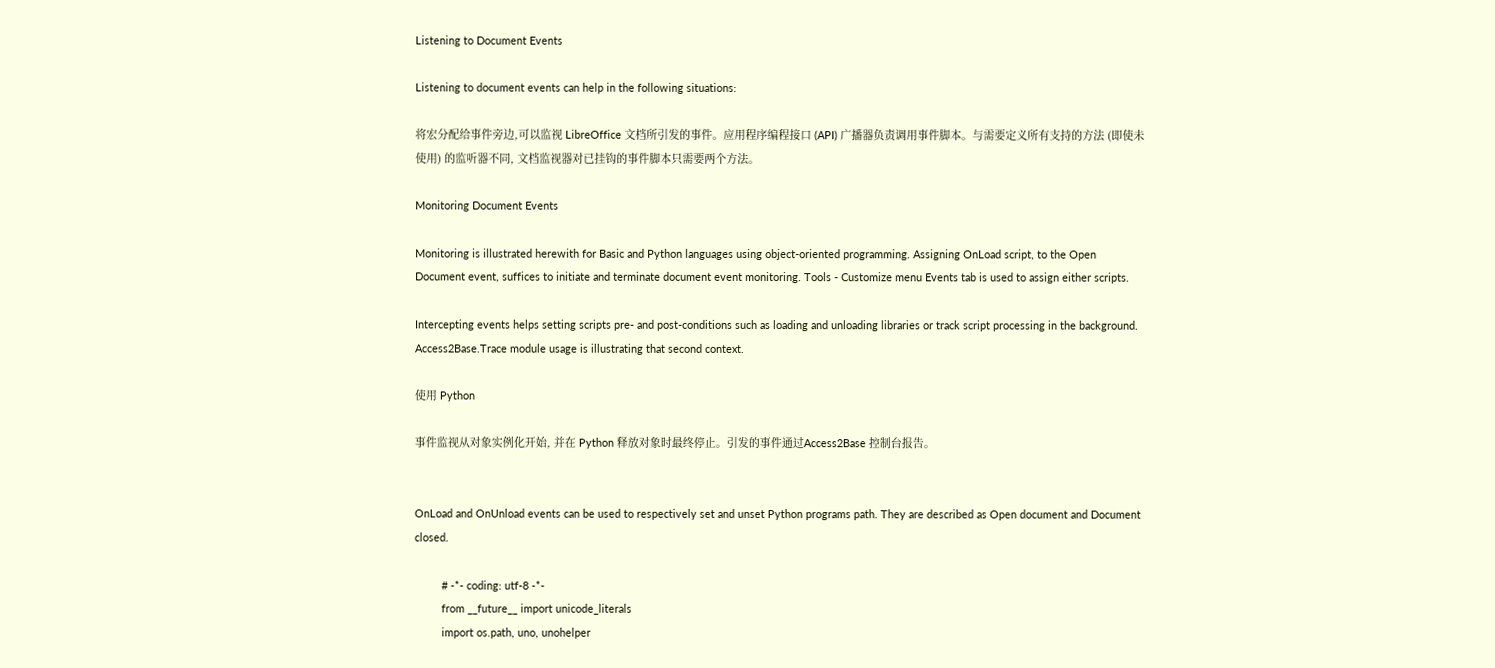Listening to Document Events

Listening to document events can help in the following situations:

将宏分配给事件旁边,可以监视 LibreOffice 文档所引发的事件。应用程序编程接口 (API) 广播器负责调用事件脚本。与需要定义所有支持的方法 (即使未使用) 的监听器不同, 文档监视器对已挂钩的事件脚本只需要两个方法。

Monitoring Document Events

Monitoring is illustrated herewith for Basic and Python languages using object-oriented programming. Assigning OnLoad script, to the Open Document event, suffices to initiate and terminate document event monitoring. Tools - Customize menu Events tab is used to assign either scripts.

Intercepting events helps setting scripts pre- and post-conditions such as loading and unloading libraries or track script processing in the background. Access2Base.Trace module usage is illustrating that second context.

使用 Python

事件监视从对象实例化开始, 并在 Python 释放对象时最终停止。引发的事件通过Access2Base 控制台报告。


OnLoad and OnUnload events can be used to respectively set and unset Python programs path. They are described as Open document and Document closed.

         # -*- coding: utf-8 -*-
         from __future__ import unicode_literals
         import os.path, uno, unohelper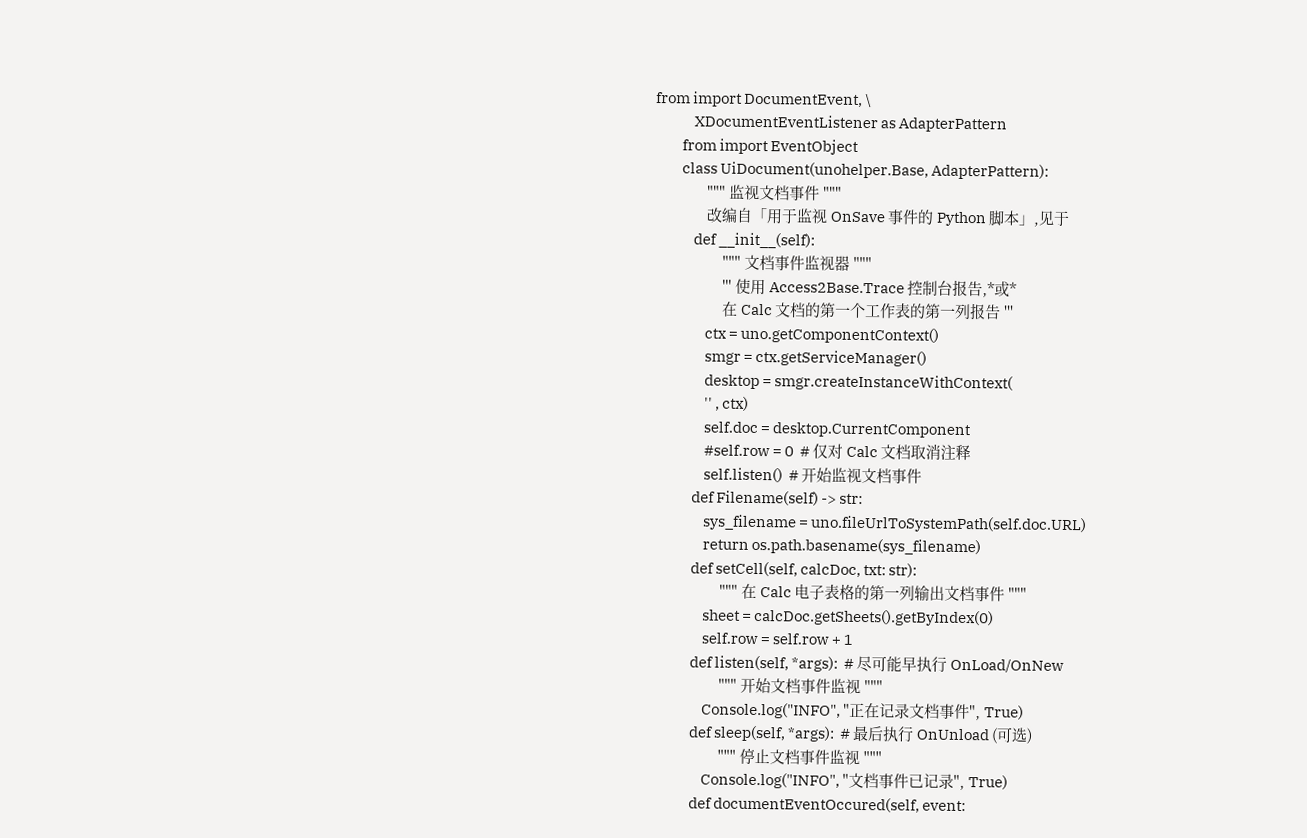from import DocumentEvent, \
             XDocumentEventListener as AdapterPattern
         from import EventObject
         class UiDocument(unohelper.Base, AdapterPattern):
             """ 监视文档事件 """
             改编自「用于监视 OnSave 事件的 Python 脚本」,见于
             def __init__(self):
                 """ 文档事件监视器 """
                 ''' 使用 Access2Base.Trace 控制台报告,*或*
                 在 Calc 文档的第一个工作表的第一列报告 '''
                 ctx = uno.getComponentContext()
                 smgr = ctx.getServiceManager()
                 desktop = smgr.createInstanceWithContext(
                 '' , ctx)
                 self.doc = desktop.CurrentComponent
                 #self.row = 0  # 仅对 Calc 文档取消注释
                 self.listen()  # 开始监视文档事件
             def Filename(self) -> str:
                 sys_filename = uno.fileUrlToSystemPath(self.doc.URL)
                 return os.path.basename(sys_filename)
             def setCell(self, calcDoc, txt: str):
                 """ 在 Calc 电子表格的第一列输出文档事件 """
                 sheet = calcDoc.getSheets().getByIndex(0)
                 self.row = self.row + 1
             def listen(self, *args):  # 尽可能早执行 OnLoad/OnNew
                 """ 开始文档事件监视 """
                 Console.log("INFO", "正在记录文档事件", True)
             def sleep(self, *args):  # 最后执行 OnUnload (可选)
                 """ 停止文档事件监视 """
                 Console.log("INFO", "文档事件已记录", True)
             def documentEventOccured(self, event: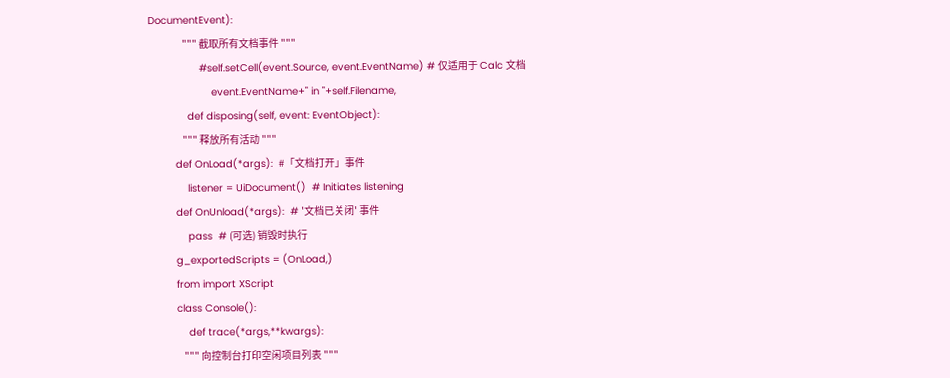DocumentEvent):
                 """ 截取所有文档事件 """
                 #self.setCell(event.Source, event.EventName) # 仅适用于 Calc 文档
                     event.EventName+" in "+self.Filename,
             def disposing(self, event: EventObject):
                 """ 释放所有活动 """
         def OnLoad(*args):  #「文档打开」事件
             listener = UiDocument()  # Initiates listening
         def OnUnload(*args):  # '文档已关闭' 事件
             pass  # (可选) 销毁时执行
         g_exportedScripts = (OnLoad,)
         from import XScript
         class Console():
             def trace(*args,**kwargs):
                 """ 向控制台打印空闲项目列表 """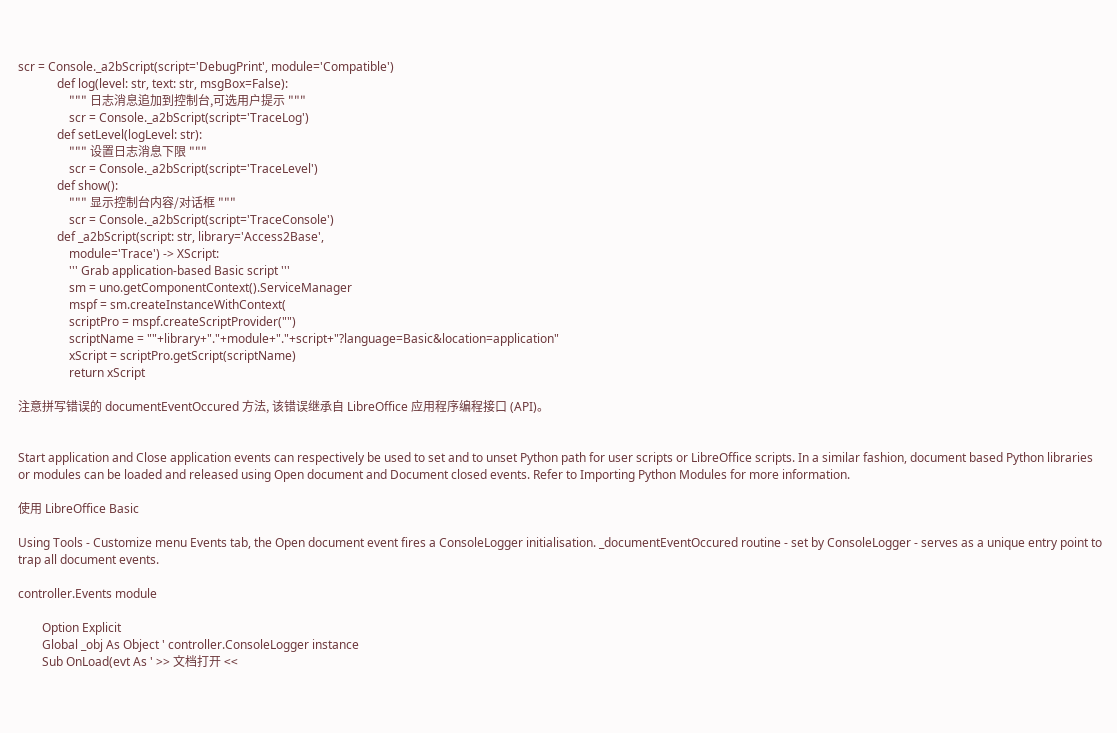scr = Console._a2bScript(script='DebugPrint', module='Compatible')
             def log(level: str, text: str, msgBox=False):
                 """ 日志消息追加到控制台,可选用户提示 """
                 scr = Console._a2bScript(script='TraceLog')
             def setLevel(logLevel: str):
                 """ 设置日志消息下限 """
                 scr = Console._a2bScript(script='TraceLevel')
             def show():
                 """ 显示控制台内容/对话框 """
                 scr = Console._a2bScript(script='TraceConsole')
             def _a2bScript(script: str, library='Access2Base',
                 module='Trace') -> XScript:
                 ''' Grab application-based Basic script '''
                 sm = uno.getComponentContext().ServiceManager
                 mspf = sm.createInstanceWithContext(
                 scriptPro = mspf.createScriptProvider("")
                 scriptName = ""+library+"."+module+"."+script+"?language=Basic&location=application"
                 xScript = scriptPro.getScript(scriptName)
                 return xScript

注意拼写错误的 documentEventOccured 方法, 该错误继承自 LibreOffice 应用程序编程接口 (API)。


Start application and Close application events can respectively be used to set and to unset Python path for user scripts or LibreOffice scripts. In a similar fashion, document based Python libraries or modules can be loaded and released using Open document and Document closed events. Refer to Importing Python Modules for more information.

使用 LibreOffice Basic

Using Tools - Customize menu Events tab, the Open document event fires a ConsoleLogger initialisation. _documentEventOccured routine - set by ConsoleLogger - serves as a unique entry point to trap all document events.

controller.Events module

        Option Explicit
        Global _obj As Object ' controller.ConsoleLogger instance
        Sub OnLoad(evt As ' >> 文档打开 <<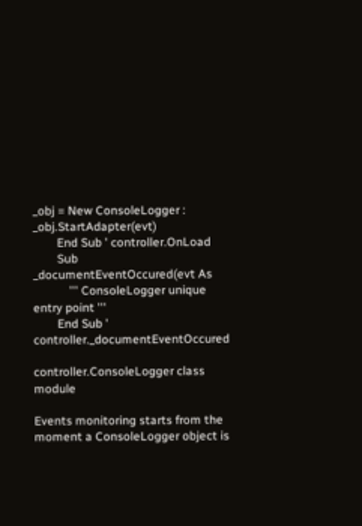_obj = New ConsoleLogger : _obj.StartAdapter(evt)
        End Sub ' controller.OnLoad
        Sub _documentEventOccured(evt As
            ''' ConsoleLogger unique entry point '''
        End Sub ' controller._documentEventOccured

controller.ConsoleLogger class module

Events monitoring starts from the moment a ConsoleLogger object is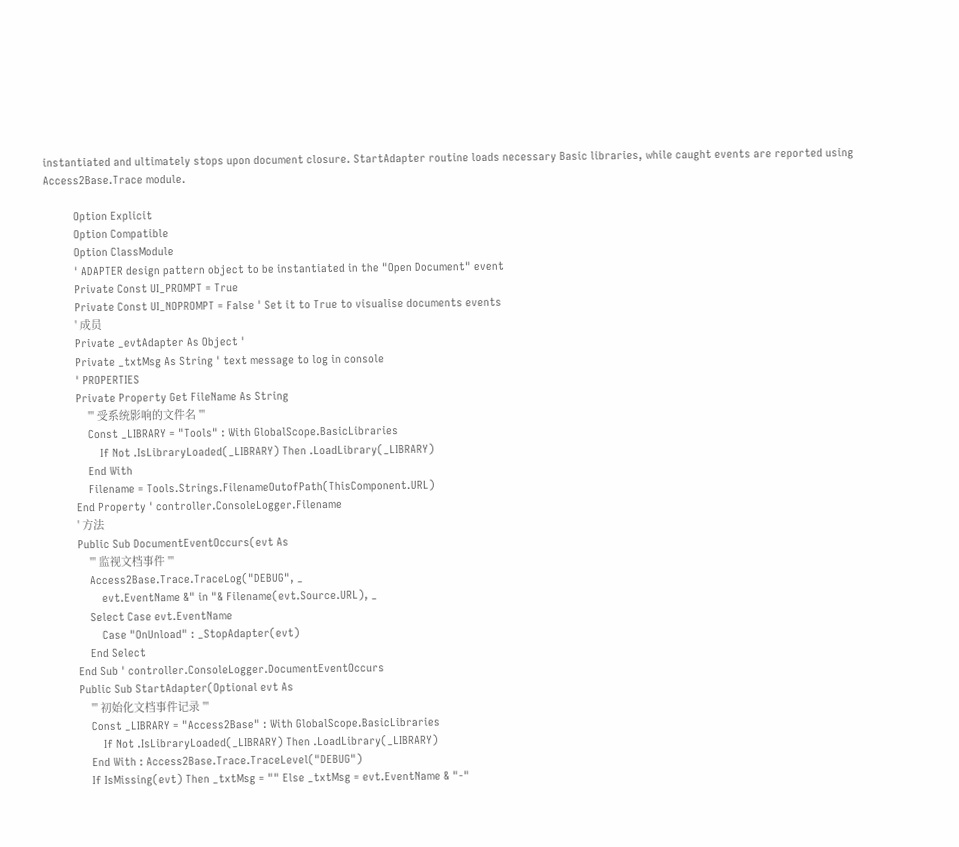instantiated and ultimately stops upon document closure. StartAdapter routine loads necessary Basic libraries, while caught events are reported using Access2Base.Trace module.

          Option Explicit
          Option Compatible
          Option ClassModule
          ' ADAPTER design pattern object to be instantiated in the "Open Document" event
          Private Const UI_PROMPT = True
          Private Const UI_NOPROMPT = False ' Set it to True to visualise documents events
          ' 成员
          Private _evtAdapter As Object '
          Private _txtMsg As String ' text message to log in console
          ' PROPERTIES
          Private Property Get FileName As String
              ''' 受系统影响的文件名 '''
              Const _LIBRARY = "Tools" : With GlobalScope.BasicLibraries
                  If Not .IsLibraryLoaded(_LIBRARY) Then .LoadLibrary(_LIBRARY)
              End With
              Filename = Tools.Strings.FilenameOutofPath(ThisComponent.URL)
          End Property ' controller.ConsoleLogger.Filename
          ' 方法
          Public Sub DocumentEventOccurs(evt As
              ''' 监视文档事件 '''
              Access2Base.Trace.TraceLog("DEBUG", _
                  evt.EventName &" in "& Filename(evt.Source.URL), _
              Select Case evt.EventName
                  Case "OnUnload" : _StopAdapter(evt)
              End Select
          End Sub ' controller.ConsoleLogger.DocumentEventOccurs
          Public Sub StartAdapter(Optional evt As
              ''' 初始化文档事件记录 '''
              Const _LIBRARY = "Access2Base" : With GlobalScope.BasicLibraries
                  If Not .IsLibraryLoaded(_LIBRARY) Then .LoadLibrary(_LIBRARY)
              End With : Access2Base.Trace.TraceLevel("DEBUG")
              If IsMissing(evt) Then _txtMsg = "" Else _txtMsg = evt.EventName & "-"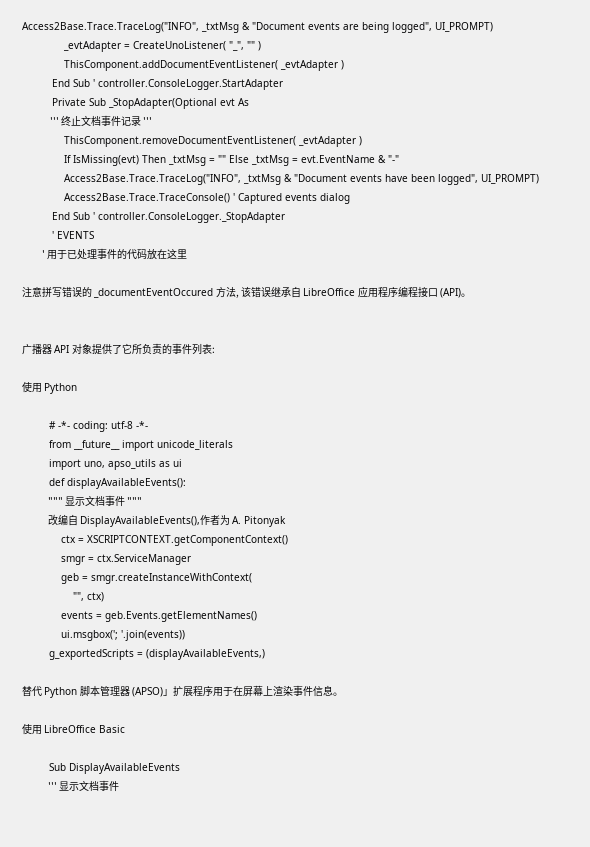Access2Base.Trace.TraceLog("INFO", _txtMsg & "Document events are being logged", UI_PROMPT)
              _evtAdapter = CreateUnoListener( "_", "" )
              ThisComponent.addDocumentEventListener( _evtAdapter )
          End Sub ' controller.ConsoleLogger.StartAdapter
          Private Sub _StopAdapter(Optional evt As
              ''' 终止文档事件记录 '''
              ThisComponent.removeDocumentEventListener( _evtAdapter )
              If IsMissing(evt) Then _txtMsg = "" Else _txtMsg = evt.EventName & "-"
              Access2Base.Trace.TraceLog("INFO", _txtMsg & "Document events have been logged", UI_PROMPT)
              Access2Base.Trace.TraceConsole() ' Captured events dialog
          End Sub ' controller.ConsoleLogger._StopAdapter
          ' EVENTS
          ' 用于已处理事件的代码放在这里

注意拼写错误的 _documentEventOccured 方法, 该错误继承自 LibreOffice 应用程序编程接口 (API)。


广播器 API 对象提供了它所负责的事件列表:

使用 Python

         # -*- coding: utf-8 -*-
         from __future__ import unicode_literals
         import uno, apso_utils as ui
         def displayAvailableEvents():
             """ 显示文档事件 """
             改编自 DisplayAvailableEvents(),作者为 A. Pitonyak
             ctx = XSCRIPTCONTEXT.getComponentContext()
             smgr = ctx.ServiceManager
             geb = smgr.createInstanceWithContext(
                 "", ctx)
             events = geb.Events.getElementNames()
             ui.msgbox('; '.join(events))
         g_exportedScripts = (displayAvailableEvents,)

替代 Python 脚本管理器 (APSO)」扩展程序用于在屏幕上渲染事件信息。

使用 LibreOffice Basic

         Sub DisplayAvailableEvents
             ''' 显示文档事件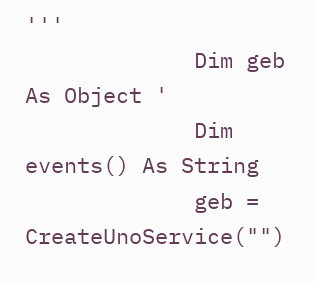'''
             Dim geb As Object '
             Dim events() As String
             geb = CreateUnoService("")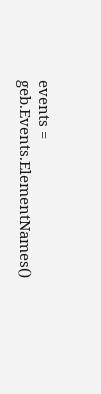events = geb.Events.ElementNames()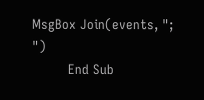MsgBox Join(events, "; ")
         End Sub